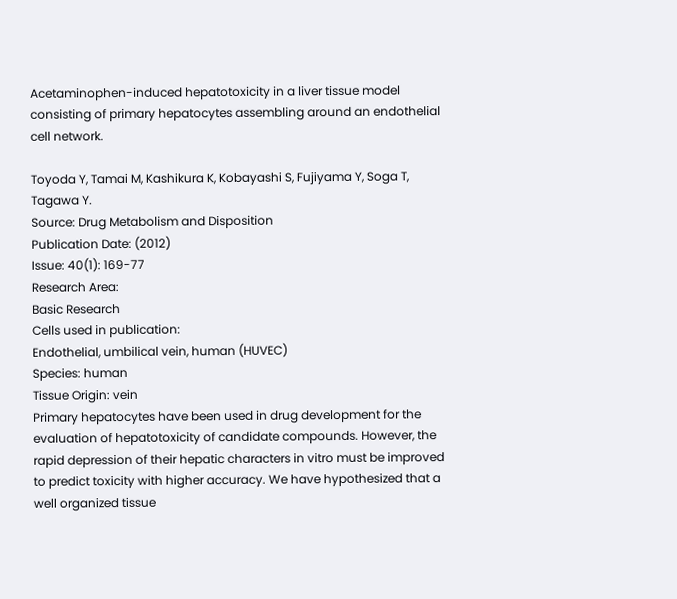Acetaminophen-induced hepatotoxicity in a liver tissue model consisting of primary hepatocytes assembling around an endothelial cell network.

Toyoda Y, Tamai M, Kashikura K, Kobayashi S, Fujiyama Y, Soga T, Tagawa Y.
Source: Drug Metabolism and Disposition
Publication Date: (2012)
Issue: 40(1): 169-77
Research Area:
Basic Research
Cells used in publication:
Endothelial, umbilical vein, human (HUVEC)
Species: human
Tissue Origin: vein
Primary hepatocytes have been used in drug development for the evaluation of hepatotoxicity of candidate compounds. However, the rapid depression of their hepatic characters in vitro must be improved to predict toxicity with higher accuracy. We have hypothesized that a well organized tissue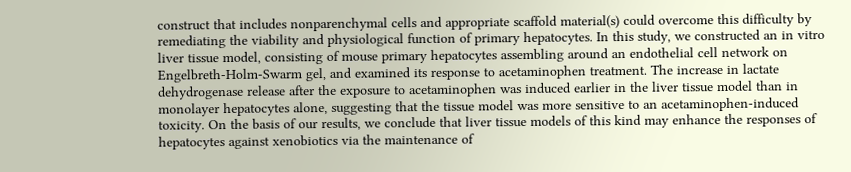construct that includes nonparenchymal cells and appropriate scaffold material(s) could overcome this difficulty by remediating the viability and physiological function of primary hepatocytes. In this study, we constructed an in vitro liver tissue model, consisting of mouse primary hepatocytes assembling around an endothelial cell network on Engelbreth-Holm-Swarm gel, and examined its response to acetaminophen treatment. The increase in lactate dehydrogenase release after the exposure to acetaminophen was induced earlier in the liver tissue model than in monolayer hepatocytes alone, suggesting that the tissue model was more sensitive to an acetaminophen-induced toxicity. On the basis of our results, we conclude that liver tissue models of this kind may enhance the responses of hepatocytes against xenobiotics via the maintenance of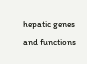hepatic genes and functions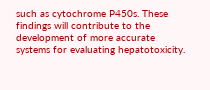such as cytochrome P450s. These findings will contribute to the development of more accurate systems for evaluating hepatotoxicity.